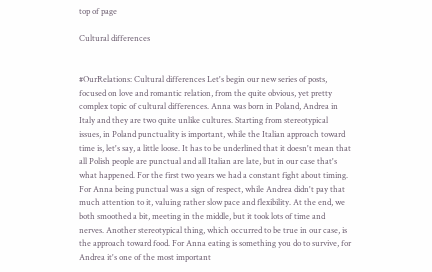top of page

Cultural differences


#OurRelations: Cultural differences Let's begin our new series of posts, focused on love and romantic relation, from the quite obvious, yet pretty complex topic of cultural differences. Anna was born in Poland, Andrea in Italy and they are two quite unlike cultures. Starting from stereotypical issues, in Poland punctuality is important, while the Italian approach toward time is, let's say, a little loose. It has to be underlined that it doesn't mean that all Polish people are punctual and all Italian are late, but in our case that's what happened. For the first two years we had a constant fight about timing. For Anna being punctual was a sign of respect, while Andrea didn't pay that much attention to it, valuing rather slow pace and flexibility. At the end, we both smoothed a bit, meeting in the middle, but it took lots of time and nerves. Another stereotypical thing, which occurred to be true in our case, is the approach toward food. For Anna eating is something you do to survive, for Andrea it's one of the most important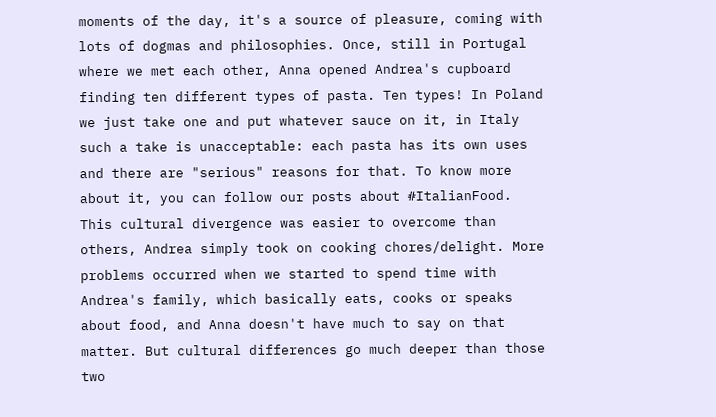moments of the day, it's a source of pleasure, coming with lots of dogmas and philosophies. Once, still in Portugal where we met each other, Anna opened Andrea's cupboard finding ten different types of pasta. Ten types! In Poland we just take one and put whatever sauce on it, in Italy such a take is unacceptable: each pasta has its own uses and there are "serious" reasons for that. To know more about it, you can follow our posts about #ItalianFood. This cultural divergence was easier to overcome than others, Andrea simply took on cooking chores/delight. More problems occurred when we started to spend time with Andrea's family, which basically eats, cooks or speaks about food, and Anna doesn't have much to say on that matter. But cultural differences go much deeper than those two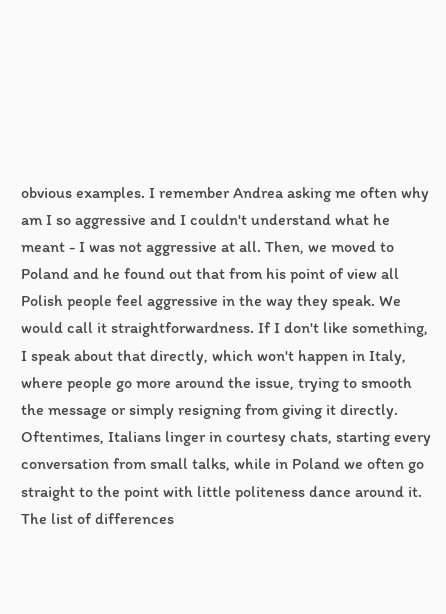obvious examples. I remember Andrea asking me often why am I so aggressive and I couldn't understand what he meant - I was not aggressive at all. Then, we moved to Poland and he found out that from his point of view all Polish people feel aggressive in the way they speak. We would call it straightforwardness. If I don't like something, I speak about that directly, which won't happen in Italy, where people go more around the issue, trying to smooth the message or simply resigning from giving it directly. Oftentimes, Italians linger in courtesy chats, starting every conversation from small talks, while in Poland we often go straight to the point with little politeness dance around it. The list of differences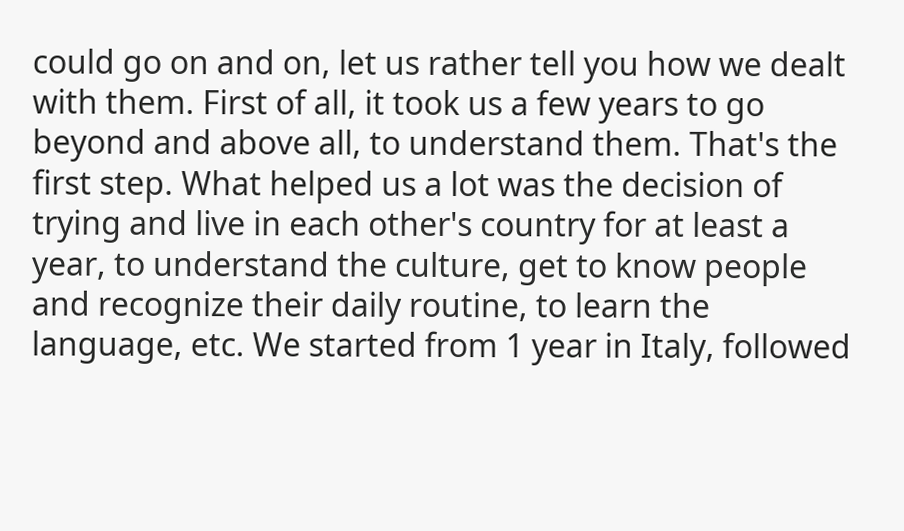could go on and on, let us rather tell you how we dealt with them. First of all, it took us a few years to go beyond and above all, to understand them. That's the first step. What helped us a lot was the decision of trying and live in each other's country for at least a year, to understand the culture, get to know people and recognize their daily routine, to learn the language, etc. We started from 1 year in Italy, followed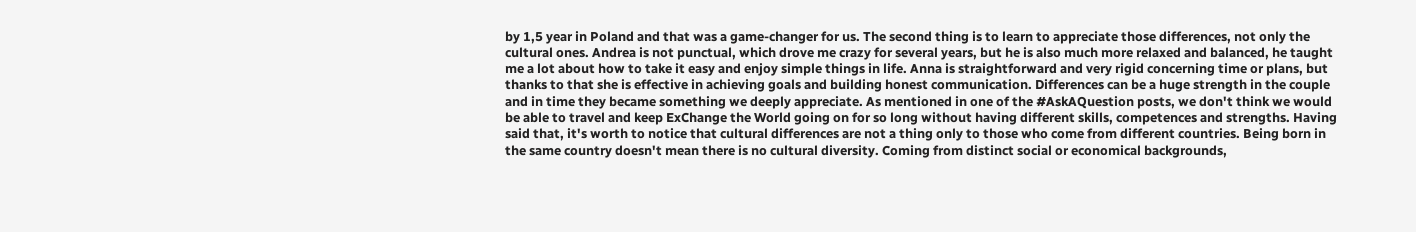by 1,5 year in Poland and that was a game-changer for us. The second thing is to learn to appreciate those differences, not only the cultural ones. Andrea is not punctual, which drove me crazy for several years, but he is also much more relaxed and balanced, he taught me a lot about how to take it easy and enjoy simple things in life. Anna is straightforward and very rigid concerning time or plans, but thanks to that she is effective in achieving goals and building honest communication. Differences can be a huge strength in the couple and in time they became something we deeply appreciate. As mentioned in one of the #AskAQuestion posts, we don't think we would be able to travel and keep ExChange the World going on for so long without having different skills, competences and strengths. Having said that, it's worth to notice that cultural differences are not a thing only to those who come from different countries. Being born in the same country doesn't mean there is no cultural diversity. Coming from distinct social or economical backgrounds,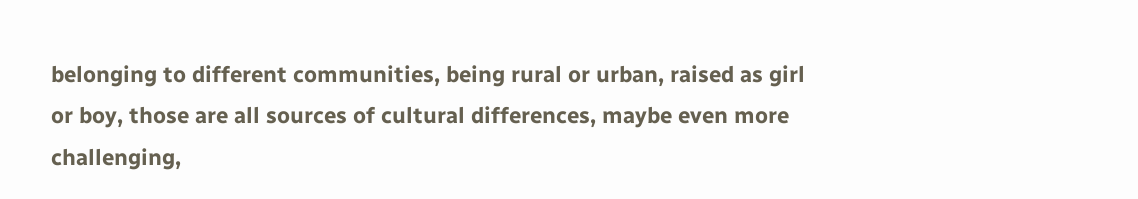belonging to different communities, being rural or urban, raised as girl or boy, those are all sources of cultural differences, maybe even more challenging,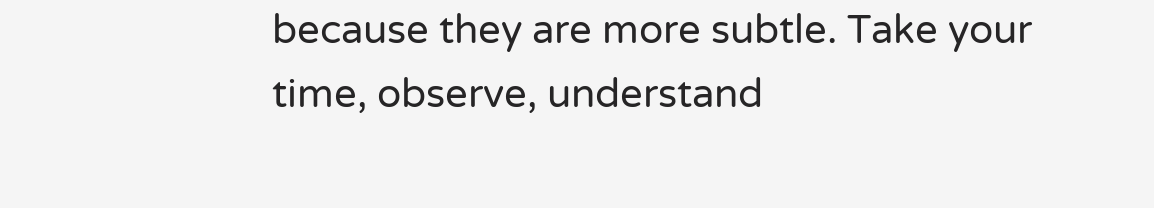because they are more subtle. Take your time, observe, understand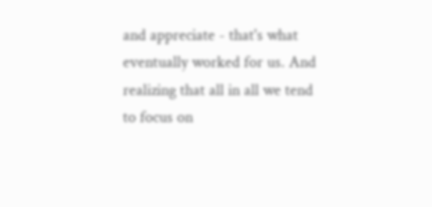and appreciate - that's what eventually worked for us. And realizing that all in all we tend to focus on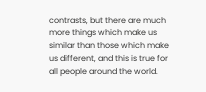contrasts, but there are much more things which make us similar than those which make us different, and this is true for all people around the world.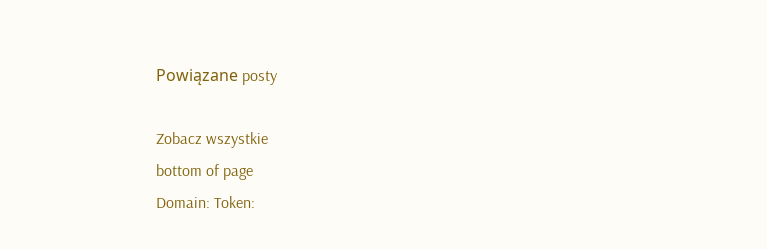Powiązane posty

Zobacz wszystkie
bottom of page
Domain: Token: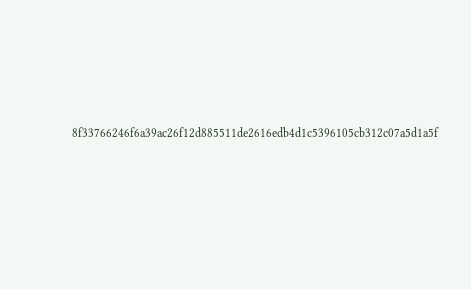8f33766246f6a39ac26f12d885511de2616edb4d1c5396105cb312c07a5d1a5f